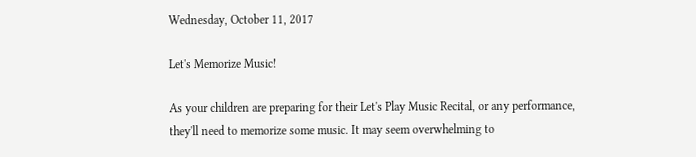Wednesday, October 11, 2017

Let's Memorize Music!

As your children are preparing for their Let's Play Music Recital, or any performance, they'll need to memorize some music. It may seem overwhelming to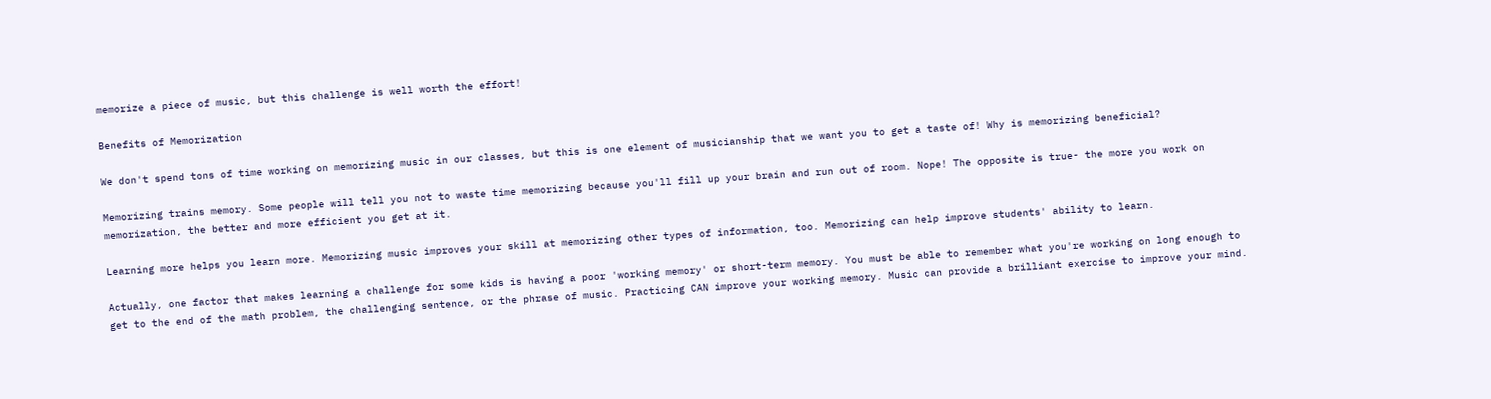memorize a piece of music, but this challenge is well worth the effort!

Benefits of Memorization

We don't spend tons of time working on memorizing music in our classes, but this is one element of musicianship that we want you to get a taste of! Why is memorizing beneficial?

Memorizing trains memory. Some people will tell you not to waste time memorizing because you'll fill up your brain and run out of room. Nope! The opposite is true- the more you work on memorization, the better and more efficient you get at it.

Learning more helps you learn more. Memorizing music improves your skill at memorizing other types of information, too. Memorizing can help improve students' ability to learn.

Actually, one factor that makes learning a challenge for some kids is having a poor 'working memory' or short-term memory. You must be able to remember what you're working on long enough to get to the end of the math problem, the challenging sentence, or the phrase of music. Practicing CAN improve your working memory. Music can provide a brilliant exercise to improve your mind.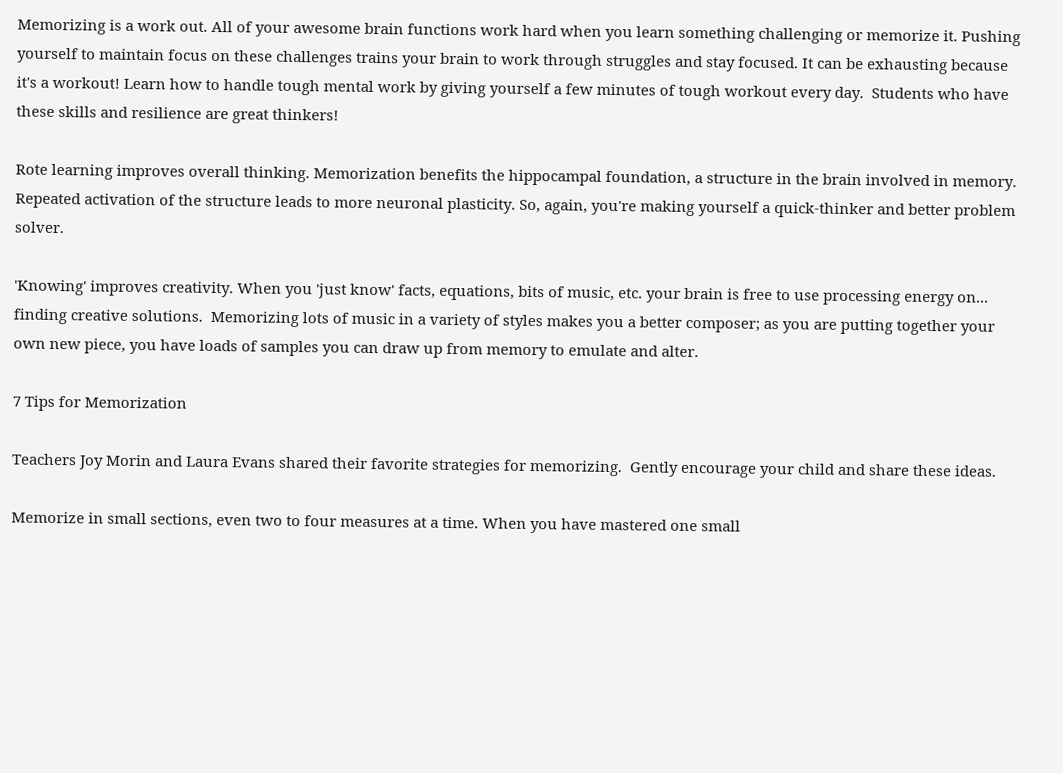Memorizing is a work out. All of your awesome brain functions work hard when you learn something challenging or memorize it. Pushing yourself to maintain focus on these challenges trains your brain to work through struggles and stay focused. It can be exhausting because it's a workout! Learn how to handle tough mental work by giving yourself a few minutes of tough workout every day.  Students who have these skills and resilience are great thinkers!

Rote learning improves overall thinking. Memorization benefits the hippocampal foundation, a structure in the brain involved in memory. Repeated activation of the structure leads to more neuronal plasticity. So, again, you're making yourself a quick-thinker and better problem solver.

'Knowing' improves creativity. When you 'just know' facts, equations, bits of music, etc. your brain is free to use processing energy on... finding creative solutions.  Memorizing lots of music in a variety of styles makes you a better composer; as you are putting together your own new piece, you have loads of samples you can draw up from memory to emulate and alter.

7 Tips for Memorization

Teachers Joy Morin and Laura Evans shared their favorite strategies for memorizing.  Gently encourage your child and share these ideas.

Memorize in small sections, even two to four measures at a time. When you have mastered one small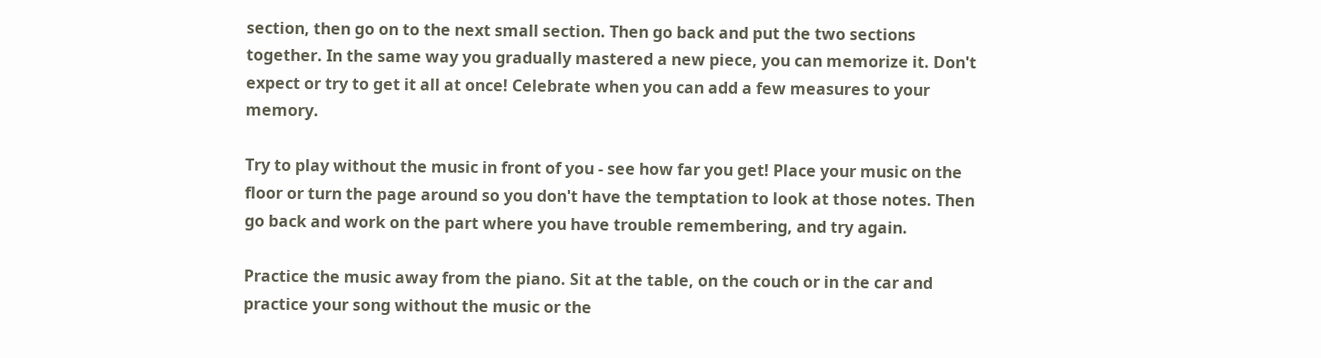section, then go on to the next small section. Then go back and put the two sections together. In the same way you gradually mastered a new piece, you can memorize it. Don't expect or try to get it all at once! Celebrate when you can add a few measures to your memory.

Try to play without the music in front of you - see how far you get! Place your music on the floor or turn the page around so you don't have the temptation to look at those notes. Then go back and work on the part where you have trouble remembering, and try again.

Practice the music away from the piano. Sit at the table, on the couch or in the car and practice your song without the music or the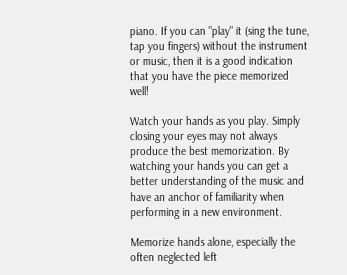piano. If you can "play" it (sing the tune, tap you fingers) without the instrument or music, then it is a good indication that you have the piece memorized well!

Watch your hands as you play. Simply closing your eyes may not always produce the best memorization. By watching your hands you can get a better understanding of the music and have an anchor of familiarity when performing in a new environment.

Memorize hands alone, especially the often neglected left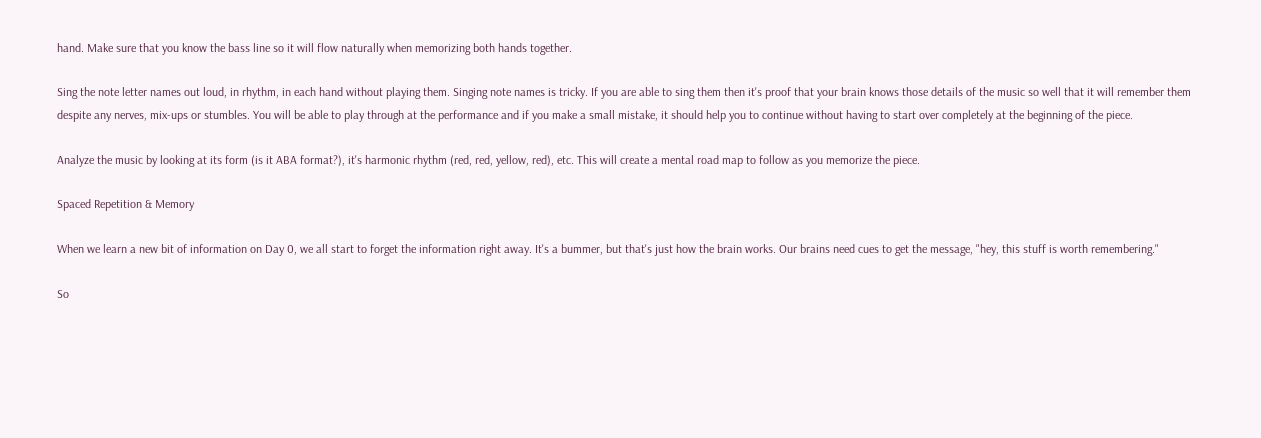hand. Make sure that you know the bass line so it will flow naturally when memorizing both hands together.

Sing the note letter names out loud, in rhythm, in each hand without playing them. Singing note names is tricky. If you are able to sing them then it's proof that your brain knows those details of the music so well that it will remember them despite any nerves, mix-ups or stumbles. You will be able to play through at the performance and if you make a small mistake, it should help you to continue without having to start over completely at the beginning of the piece.

Analyze the music by looking at its form (is it ABA format?), it's harmonic rhythm (red, red, yellow, red), etc. This will create a mental road map to follow as you memorize the piece.

Spaced Repetition & Memory

When we learn a new bit of information on Day 0, we all start to forget the information right away. It's a bummer, but that's just how the brain works. Our brains need cues to get the message, "hey, this stuff is worth remembering."

So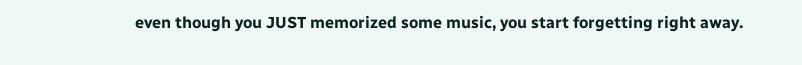even though you JUST memorized some music, you start forgetting right away.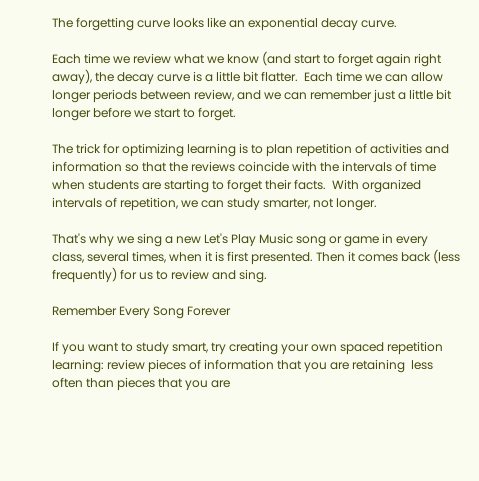The forgetting curve looks like an exponential decay curve.

Each time we review what we know (and start to forget again right away), the decay curve is a little bit flatter.  Each time we can allow longer periods between review, and we can remember just a little bit longer before we start to forget.

The trick for optimizing learning is to plan repetition of activities and information so that the reviews coincide with the intervals of time when students are starting to forget their facts.  With organized intervals of repetition, we can study smarter, not longer.

That's why we sing a new Let's Play Music song or game in every class, several times, when it is first presented. Then it comes back (less frequently) for us to review and sing.

Remember Every Song Forever

If you want to study smart, try creating your own spaced repetition learning: review pieces of information that you are retaining  less often than pieces that you are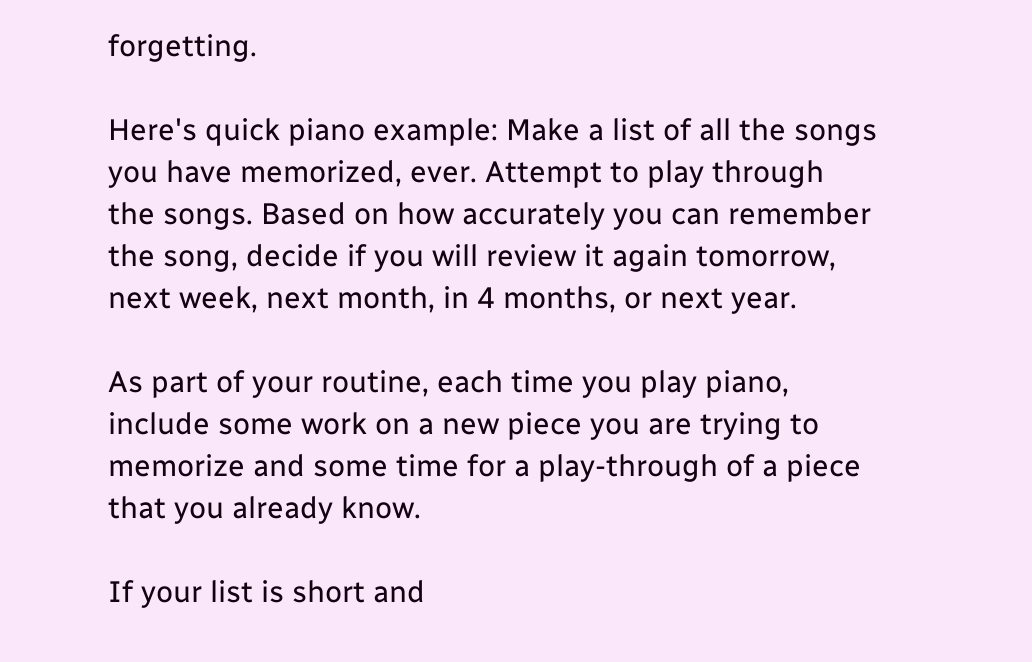forgetting.

Here's quick piano example: Make a list of all the songs you have memorized, ever. Attempt to play through the songs. Based on how accurately you can remember the song, decide if you will review it again tomorrow, next week, next month, in 4 months, or next year.

As part of your routine, each time you play piano, include some work on a new piece you are trying to memorize and some time for a play-through of a piece that you already know.

If your list is short and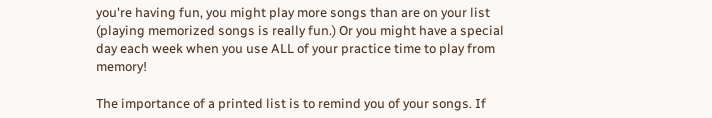you're having fun, you might play more songs than are on your list (playing memorized songs is really fun.) Or you might have a special  day each week when you use ALL of your practice time to play from memory!

The importance of a printed list is to remind you of your songs. If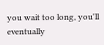you wait too long, you'll eventually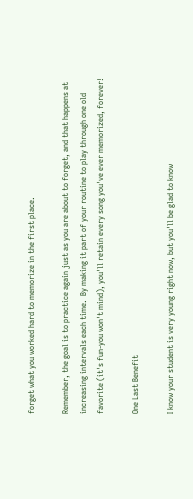forget what you worked hard to memorize in the first place.

Remember, the goal is to practice again just as you are about to forget, and that happens at increasing intervals each time.  By making it part of your routine to play through one old favorite (it's fun-you won't mind), you'll retain every song you've ever memorized, forever!

One Last Benefit

I know your student is very young right now, but you'll be glad to know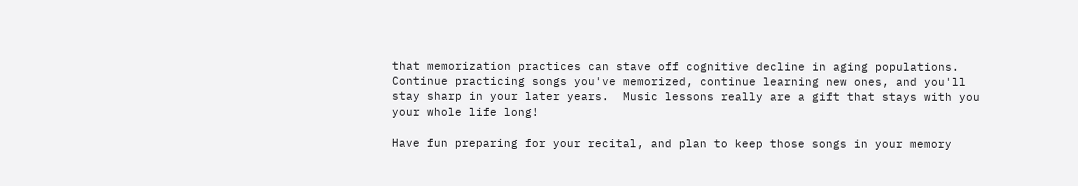that memorization practices can stave off cognitive decline in aging populations.  Continue practicing songs you've memorized, continue learning new ones, and you'll stay sharp in your later years.  Music lessons really are a gift that stays with you your whole life long!

Have fun preparing for your recital, and plan to keep those songs in your memory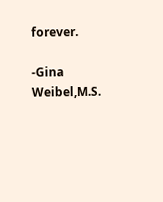forever.

-Gina Weibel,M.S.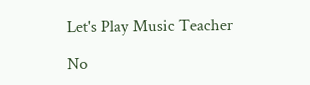Let's Play Music Teacher

No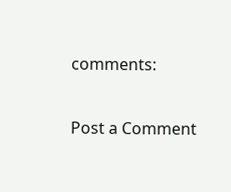comments:

Post a Comment